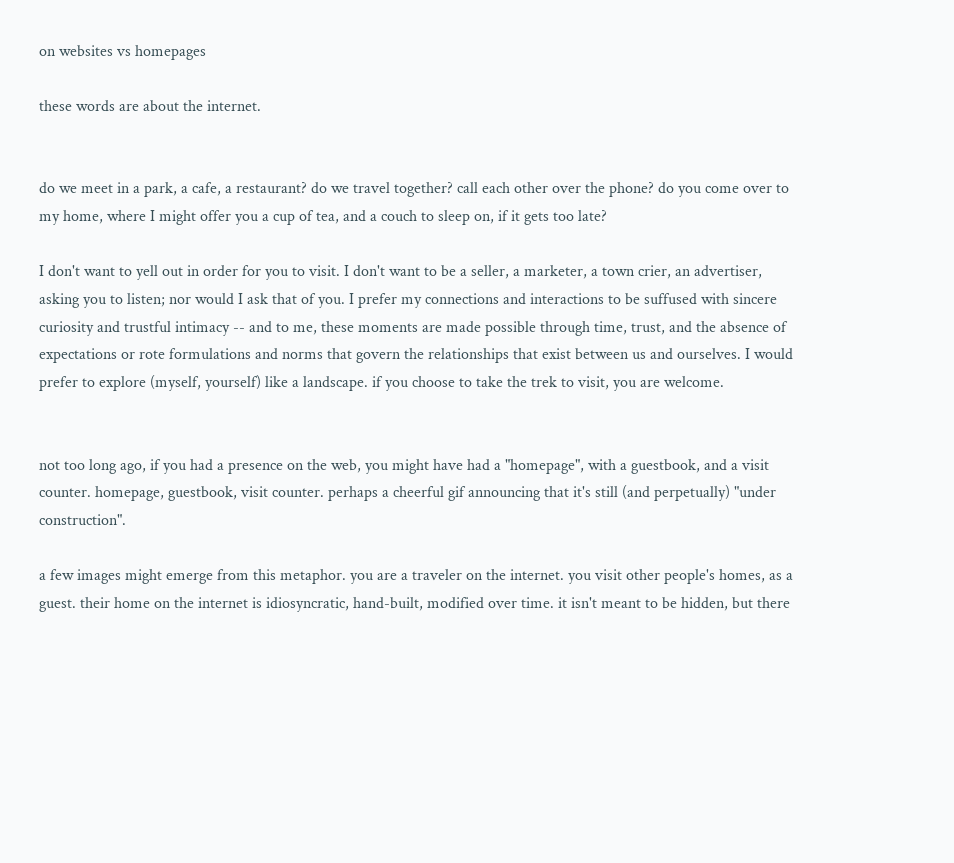on websites vs homepages

these words are about the internet.


do we meet in a park, a cafe, a restaurant? do we travel together? call each other over the phone? do you come over to my home, where I might offer you a cup of tea, and a couch to sleep on, if it gets too late?

I don't want to yell out in order for you to visit. I don't want to be a seller, a marketer, a town crier, an advertiser, asking you to listen; nor would I ask that of you. I prefer my connections and interactions to be suffused with sincere curiosity and trustful intimacy -- and to me, these moments are made possible through time, trust, and the absence of expectations or rote formulations and norms that govern the relationships that exist between us and ourselves. I would prefer to explore (myself, yourself) like a landscape. if you choose to take the trek to visit, you are welcome.


not too long ago, if you had a presence on the web, you might have had a "homepage", with a guestbook, and a visit counter. homepage, guestbook, visit counter. perhaps a cheerful gif announcing that it's still (and perpetually) "under construction".

a few images might emerge from this metaphor. you are a traveler on the internet. you visit other people's homes, as a guest. their home on the internet is idiosyncratic, hand-built, modified over time. it isn't meant to be hidden, but there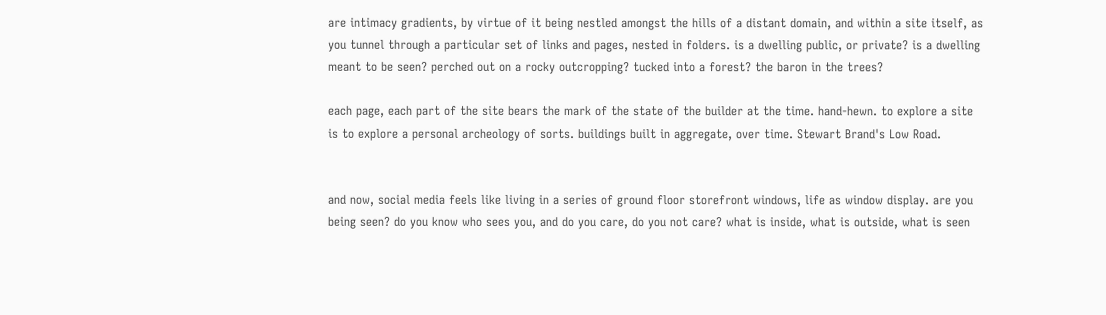are intimacy gradients, by virtue of it being nestled amongst the hills of a distant domain, and within a site itself, as you tunnel through a particular set of links and pages, nested in folders. is a dwelling public, or private? is a dwelling meant to be seen? perched out on a rocky outcropping? tucked into a forest? the baron in the trees?

each page, each part of the site bears the mark of the state of the builder at the time. hand-hewn. to explore a site is to explore a personal archeology of sorts. buildings built in aggregate, over time. Stewart Brand's Low Road.


and now, social media feels like living in a series of ground floor storefront windows, life as window display. are you being seen? do you know who sees you, and do you care, do you not care? what is inside, what is outside, what is seen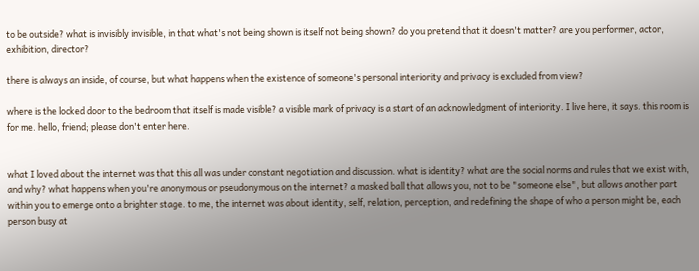to be outside? what is invisibly invisible, in that what's not being shown is itself not being shown? do you pretend that it doesn't matter? are you performer, actor, exhibition, director?

there is always an inside, of course, but what happens when the existence of someone's personal interiority and privacy is excluded from view?

where is the locked door to the bedroom that itself is made visible? a visible mark of privacy is a start of an acknowledgment of interiority. I live here, it says. this room is for me. hello, friend; please don't enter here.


what I loved about the internet was that this all was under constant negotiation and discussion. what is identity? what are the social norms and rules that we exist with, and why? what happens when you're anonymous or pseudonymous on the internet? a masked ball that allows you, not to be "someone else", but allows another part within you to emerge onto a brighter stage. to me, the internet was about identity, self, relation, perception, and redefining the shape of who a person might be, each person busy at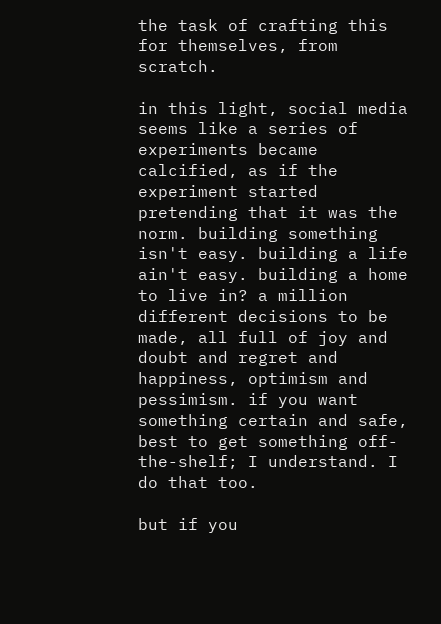the task of crafting this for themselves, from scratch.

in this light, social media seems like a series of experiments became calcified, as if the experiment started pretending that it was the norm. building something isn't easy. building a life ain't easy. building a home to live in? a million different decisions to be made, all full of joy and doubt and regret and happiness, optimism and pessimism. if you want something certain and safe, best to get something off-the-shelf; I understand. I do that too.

but if you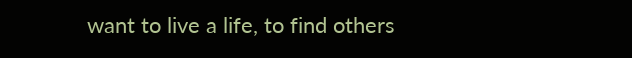want to live a life, to find others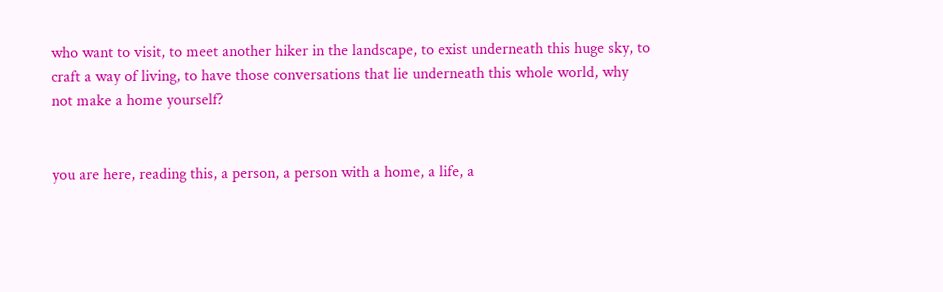who want to visit, to meet another hiker in the landscape, to exist underneath this huge sky, to craft a way of living, to have those conversations that lie underneath this whole world, why not make a home yourself?


you are here, reading this, a person, a person with a home, a life, a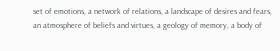set of emotions, a network of relations, a landscape of desires and fears, an atmosphere of beliefs and virtues, a geology of memory, a body of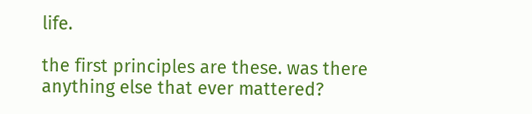life.

the first principles are these. was there anything else that ever mattered?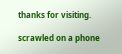thanks for visiting.

scrawled on a phone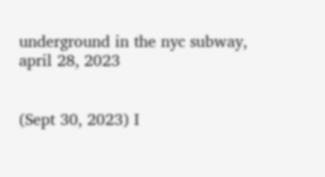underground in the nyc subway, april 28, 2023


(Sept 30, 2023) I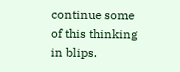continue some of this thinking in blips.